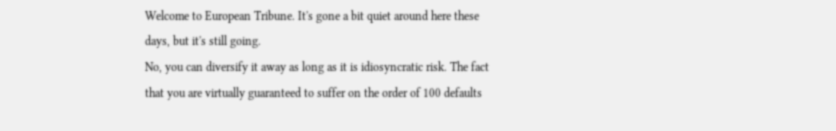Welcome to European Tribune. It's gone a bit quiet around here these days, but it's still going.
No, you can diversify it away as long as it is idiosyncratic risk. The fact that you are virtually guaranteed to suffer on the order of 100 defaults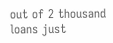out of 2 thousand loans just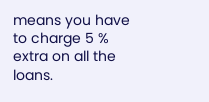means you have to charge 5 % extra on all the loans.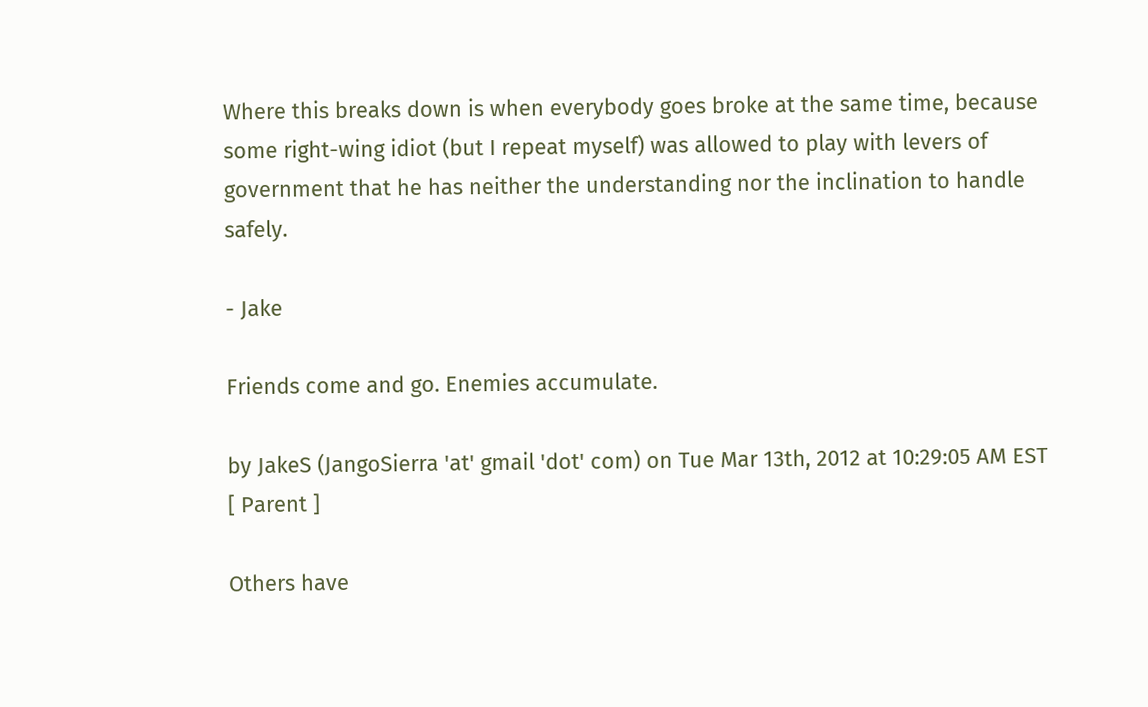Where this breaks down is when everybody goes broke at the same time, because some right-wing idiot (but I repeat myself) was allowed to play with levers of government that he has neither the understanding nor the inclination to handle safely.

- Jake

Friends come and go. Enemies accumulate.

by JakeS (JangoSierra 'at' gmail 'dot' com) on Tue Mar 13th, 2012 at 10:29:05 AM EST
[ Parent ]

Others have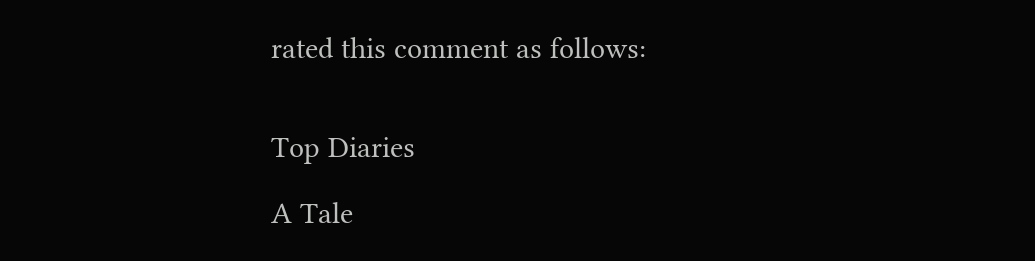rated this comment as follows:


Top Diaries

A Tale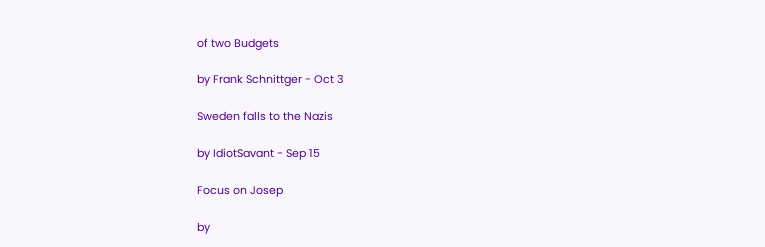of two Budgets

by Frank Schnittger - Oct 3

Sweden falls to the Nazis

by IdiotSavant - Sep 15

Focus on Josep

by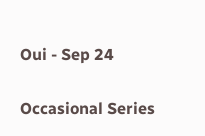Oui - Sep 24

Occasional Series